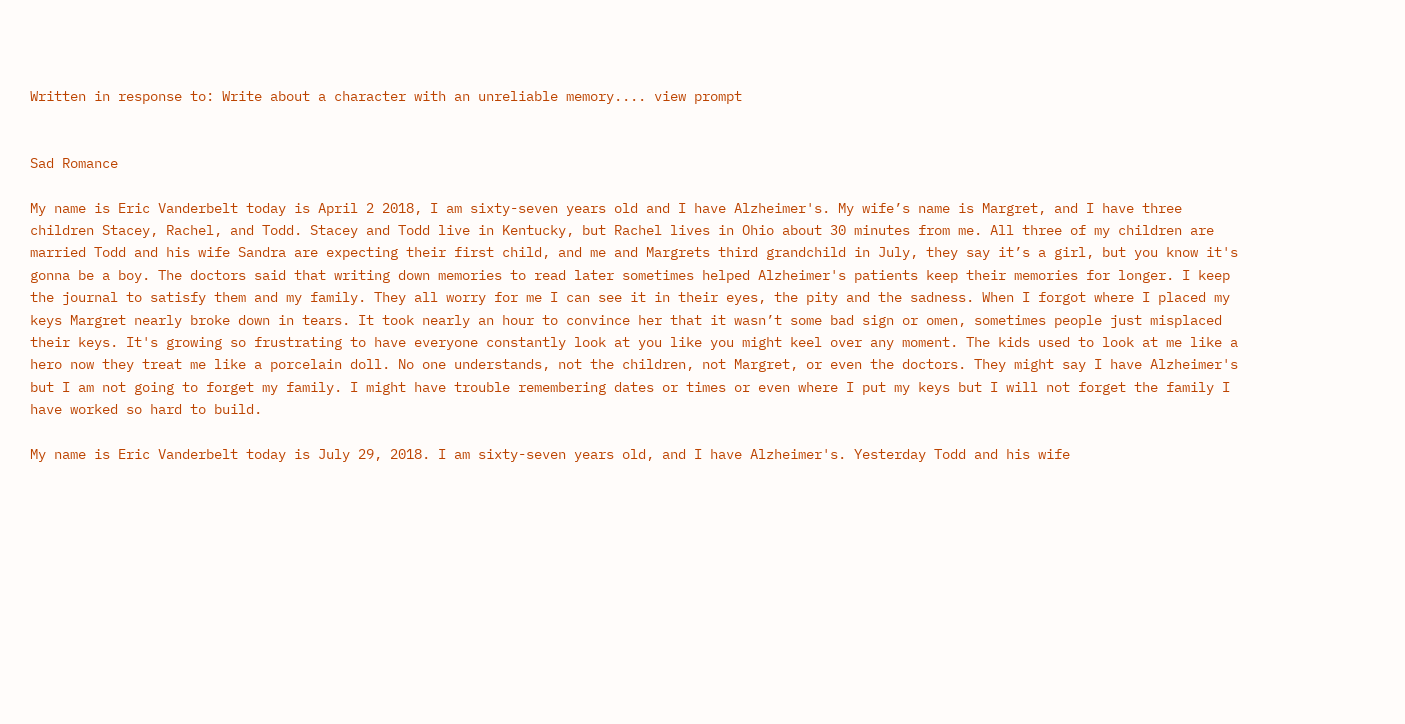Written in response to: Write about a character with an unreliable memory.... view prompt


Sad Romance

My name is Eric Vanderbelt today is April 2 2018, I am sixty-seven years old and I have Alzheimer's. My wife’s name is Margret, and I have three children Stacey, Rachel, and Todd. Stacey and Todd live in Kentucky, but Rachel lives in Ohio about 30 minutes from me. All three of my children are married Todd and his wife Sandra are expecting their first child, and me and Margrets third grandchild in July, they say it’s a girl, but you know it's gonna be a boy. The doctors said that writing down memories to read later sometimes helped Alzheimer's patients keep their memories for longer. I keep the journal to satisfy them and my family. They all worry for me I can see it in their eyes, the pity and the sadness. When I forgot where I placed my keys Margret nearly broke down in tears. It took nearly an hour to convince her that it wasn’t some bad sign or omen, sometimes people just misplaced their keys. It's growing so frustrating to have everyone constantly look at you like you might keel over any moment. The kids used to look at me like a hero now they treat me like a porcelain doll. No one understands, not the children, not Margret, or even the doctors. They might say I have Alzheimer's but I am not going to forget my family. I might have trouble remembering dates or times or even where I put my keys but I will not forget the family I have worked so hard to build.

My name is Eric Vanderbelt today is July 29, 2018. I am sixty-seven years old, and I have Alzheimer's. Yesterday Todd and his wife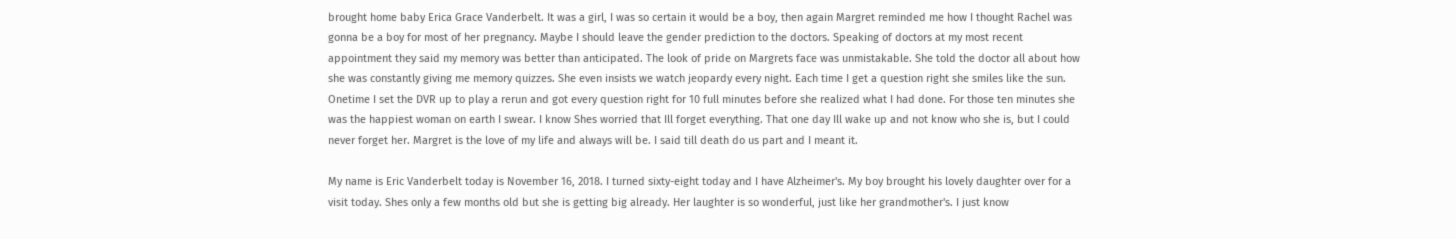brought home baby Erica Grace Vanderbelt. It was a girl, I was so certain it would be a boy, then again Margret reminded me how I thought Rachel was gonna be a boy for most of her pregnancy. Maybe I should leave the gender prediction to the doctors. Speaking of doctors at my most recent appointment they said my memory was better than anticipated. The look of pride on Margrets face was unmistakable. She told the doctor all about how she was constantly giving me memory quizzes. She even insists we watch jeopardy every night. Each time I get a question right she smiles like the sun. Onetime I set the DVR up to play a rerun and got every question right for 10 full minutes before she realized what I had done. For those ten minutes she was the happiest woman on earth I swear. I know Shes worried that Ill forget everything. That one day Ill wake up and not know who she is, but I could never forget her. Margret is the love of my life and always will be. I said till death do us part and I meant it.

My name is Eric Vanderbelt today is November 16, 2018. I turned sixty-eight today and I have Alzheimer's. My boy brought his lovely daughter over for a visit today. Shes only a few months old but she is getting big already. Her laughter is so wonderful, just like her grandmother's. I just know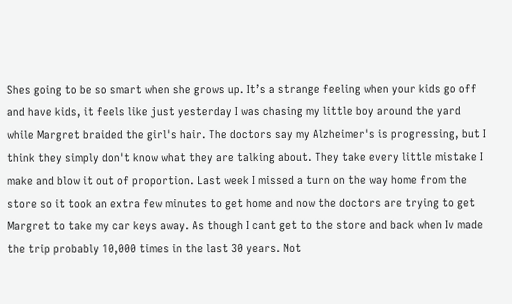Shes going to be so smart when she grows up. It’s a strange feeling when your kids go off and have kids, it feels like just yesterday I was chasing my little boy around the yard while Margret braided the girl's hair. The doctors say my Alzheimer's is progressing, but I think they simply don't know what they are talking about. They take every little mistake I make and blow it out of proportion. Last week I missed a turn on the way home from the store so it took an extra few minutes to get home and now the doctors are trying to get Margret to take my car keys away. As though I cant get to the store and back when Iv made the trip probably 10,000 times in the last 30 years. Not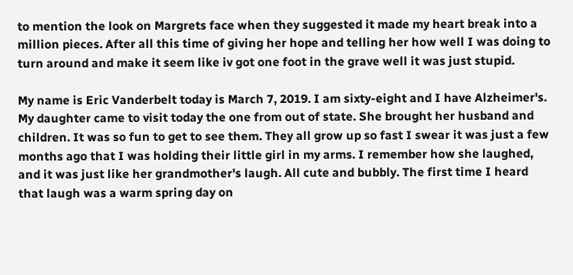to mention the look on Margrets face when they suggested it made my heart break into a million pieces. After all this time of giving her hope and telling her how well I was doing to turn around and make it seem like iv got one foot in the grave well it was just stupid.

My name is Eric Vanderbelt today is March 7, 2019. I am sixty-eight and I have Alzheimer's. My daughter came to visit today the one from out of state. She brought her husband and children. It was so fun to get to see them. They all grow up so fast I swear it was just a few months ago that I was holding their little girl in my arms. I remember how she laughed, and it was just like her grandmother's laugh. All cute and bubbly. The first time I heard that laugh was a warm spring day on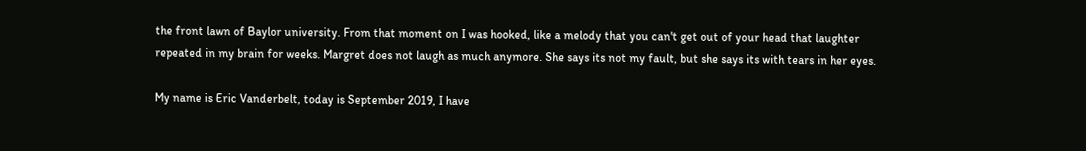the front lawn of Baylor university. From that moment on I was hooked, like a melody that you can't get out of your head that laughter repeated in my brain for weeks. Margret does not laugh as much anymore. She says its not my fault, but she says its with tears in her eyes.

My name is Eric Vanderbelt, today is September 2019, I have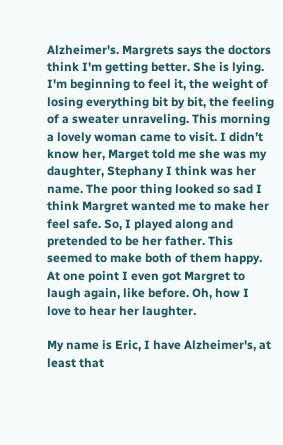Alzheimer's. Margrets says the doctors think I'm getting better. She is lying. I'm beginning to feel it, the weight of losing everything bit by bit, the feeling of a sweater unraveling. This morning a lovely woman came to visit. I didn’t know her, Marget told me she was my daughter, Stephany I think was her name. The poor thing looked so sad I think Margret wanted me to make her feel safe. So, I played along and pretended to be her father. This seemed to make both of them happy. At one point I even got Margret to laugh again, like before. Oh, how I love to hear her laughter.

My name is Eric, I have Alzheimer's, at least that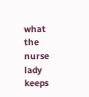what the nurse lady keeps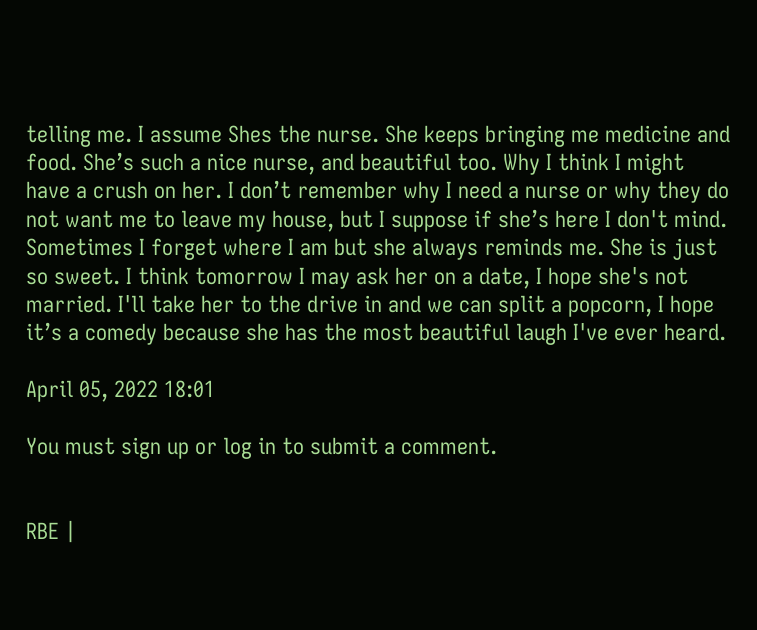telling me. I assume Shes the nurse. She keeps bringing me medicine and food. She’s such a nice nurse, and beautiful too. Why I think I might have a crush on her. I don’t remember why I need a nurse or why they do not want me to leave my house, but I suppose if she’s here I don't mind. Sometimes I forget where I am but she always reminds me. She is just so sweet. I think tomorrow I may ask her on a date, I hope she's not married. I'll take her to the drive in and we can split a popcorn, I hope it’s a comedy because she has the most beautiful laugh I've ever heard.

April 05, 2022 18:01

You must sign up or log in to submit a comment.


RBE |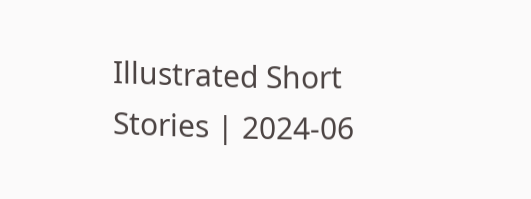Illustrated Short Stories | 2024-06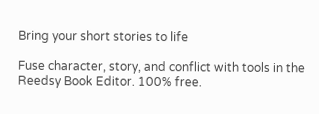Bring your short stories to life

Fuse character, story, and conflict with tools in the Reedsy Book Editor. 100% free.